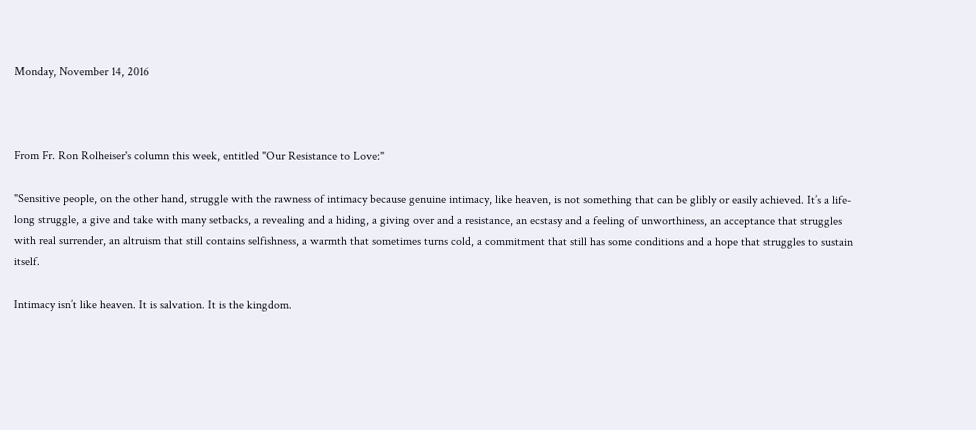Monday, November 14, 2016



From Fr. Ron Rolheiser's column this week, entitled "Our Resistance to Love:"

"Sensitive people, on the other hand, struggle with the rawness of intimacy because genuine intimacy, like heaven, is not something that can be glibly or easily achieved. It’s a life-long struggle, a give and take with many setbacks, a revealing and a hiding, a giving over and a resistance, an ecstasy and a feeling of unworthiness, an acceptance that struggles with real surrender, an altruism that still contains selfishness, a warmth that sometimes turns cold, a commitment that still has some conditions and a hope that struggles to sustain itself.

Intimacy isn’t like heaven. It is salvation. It is the kingdom.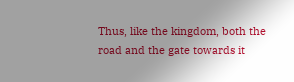Thus, like the kingdom, both the road and the gate towards it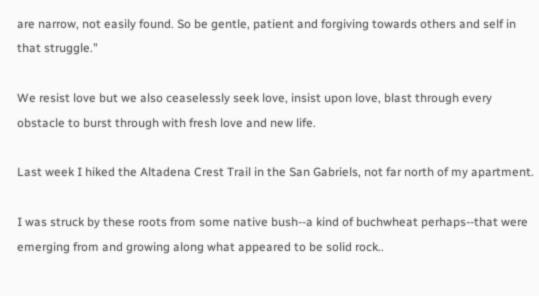are narrow, not easily found. So be gentle, patient and forgiving towards others and self in that struggle."

We resist love but we also ceaselessly seek love, insist upon love, blast through every obstacle to burst through with fresh love and new life.

Last week I hiked the Altadena Crest Trail in the San Gabriels, not far north of my apartment.

I was struck by these roots from some native bush--a kind of buchwheat perhaps--that were emerging from and growing along what appeared to be solid rock..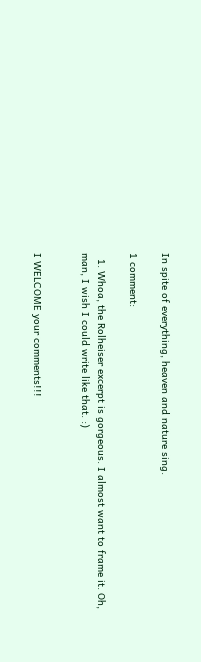In spite of everything, heaven and nature sing.

1 comment:

  1. Whoa, the Rolheiser excerpt is gorgeous. I almost want to frame it. Oh, man, I wish I could write like that. :)


I WELCOME your comments!!!